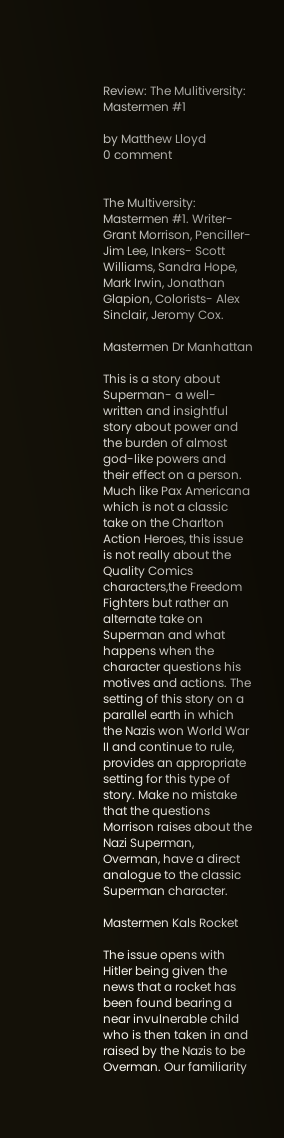Review: The Mulitiversity: Mastermen #1

by Matthew Lloyd
0 comment


The Multiversity: Mastermen #1. Writer- Grant Morrison, Penciller- Jim Lee, Inkers- Scott Williams, Sandra Hope, Mark Irwin, Jonathan Glapion, Colorists- Alex Sinclair, Jeromy Cox.

Mastermen Dr Manhattan

This is a story about Superman- a well-written and insightful story about power and the burden of almost god-like powers and their effect on a person. Much like Pax Americana which is not a classic take on the Charlton Action Heroes, this issue is not really about the Quality Comics characters,the Freedom Fighters but rather an alternate take on Superman and what happens when the character questions his motives and actions. The setting of this story on a parallel earth in which the Nazis won World War II and continue to rule, provides an appropriate setting for this type of story. Make no mistake that the questions Morrison raises about the Nazi Superman, Overman, have a direct analogue to the classic Superman character.

Mastermen Kals Rocket

The issue opens with Hitler being given the news that a rocket has been found bearing a near invulnerable child who is then taken in and raised by the Nazis to be Overman. Our familiarity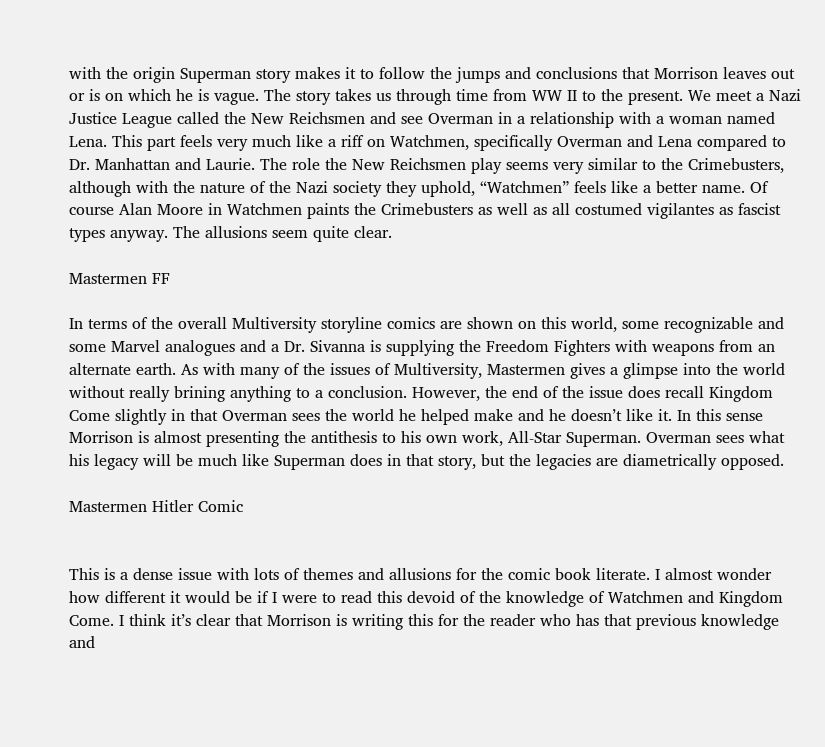with the origin Superman story makes it to follow the jumps and conclusions that Morrison leaves out or is on which he is vague. The story takes us through time from WW II to the present. We meet a Nazi Justice League called the New Reichsmen and see Overman in a relationship with a woman named Lena. This part feels very much like a riff on Watchmen, specifically Overman and Lena compared to Dr. Manhattan and Laurie. The role the New Reichsmen play seems very similar to the Crimebusters, although with the nature of the Nazi society they uphold, “Watchmen” feels like a better name. Of course Alan Moore in Watchmen paints the Crimebusters as well as all costumed vigilantes as fascist types anyway. The allusions seem quite clear.

Mastermen FF

In terms of the overall Multiversity storyline comics are shown on this world, some recognizable and some Marvel analogues and a Dr. Sivanna is supplying the Freedom Fighters with weapons from an alternate earth. As with many of the issues of Multiversity, Mastermen gives a glimpse into the world without really brining anything to a conclusion. However, the end of the issue does recall Kingdom Come slightly in that Overman sees the world he helped make and he doesn’t like it. In this sense Morrison is almost presenting the antithesis to his own work, All-Star Superman. Overman sees what his legacy will be much like Superman does in that story, but the legacies are diametrically opposed.

Mastermen Hitler Comic


This is a dense issue with lots of themes and allusions for the comic book literate. I almost wonder how different it would be if I were to read this devoid of the knowledge of Watchmen and Kingdom Come. I think it’s clear that Morrison is writing this for the reader who has that previous knowledge and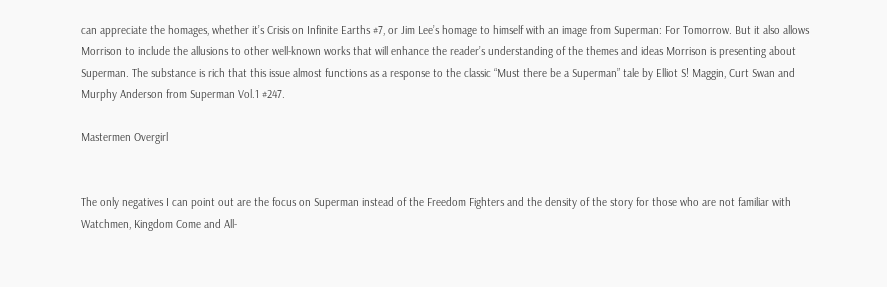can appreciate the homages, whether it’s Crisis on Infinite Earths #7, or Jim Lee’s homage to himself with an image from Superman: For Tomorrow. But it also allows Morrison to include the allusions to other well-known works that will enhance the reader’s understanding of the themes and ideas Morrison is presenting about Superman. The substance is rich that this issue almost functions as a response to the classic “Must there be a Superman” tale by Elliot S! Maggin, Curt Swan and Murphy Anderson from Superman Vol.1 #247.

Mastermen Overgirl


The only negatives I can point out are the focus on Superman instead of the Freedom Fighters and the density of the story for those who are not familiar with Watchmen, Kingdom Come and All-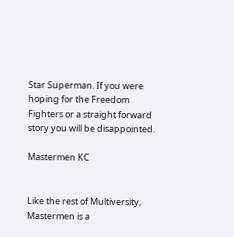Star Superman. If you were hoping for the Freedom Fighters or a straight forward story you will be disappointed.

Mastermen KC


Like the rest of Multiversity, Mastermen is a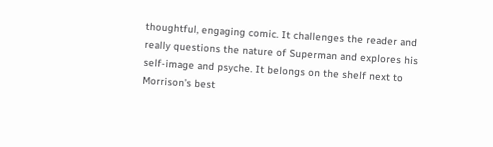thoughtful, engaging comic. It challenges the reader and really questions the nature of Superman and explores his self-image and psyche. It belongs on the shelf next to Morrison’s best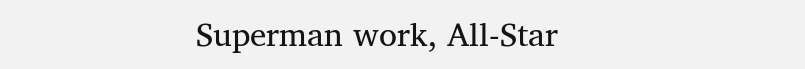Superman work, All-Star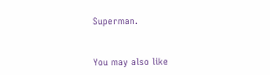Superman.


You may also like